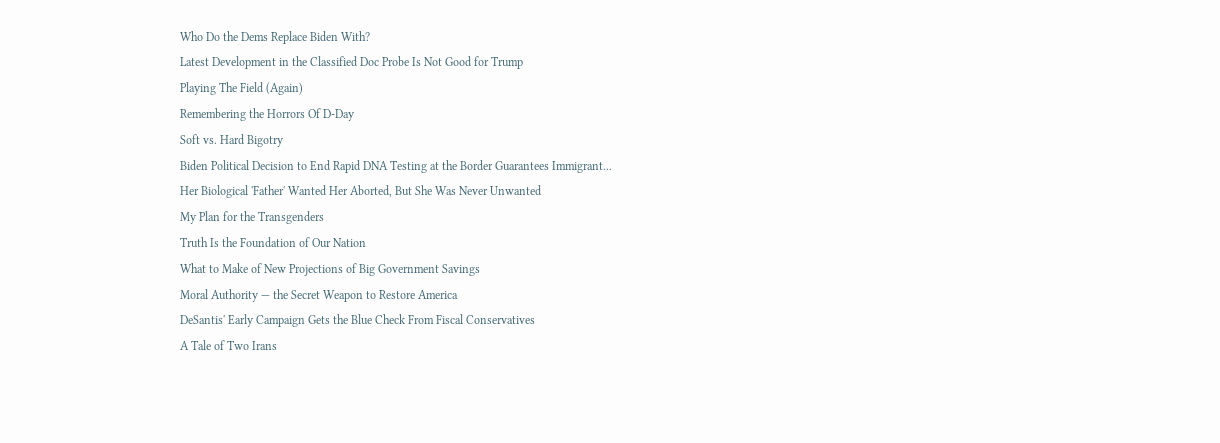Who Do the Dems Replace Biden With?
Latest Development in the Classified Doc Probe Is Not Good for Trump
Playing The Field (Again)
Remembering the Horrors Of D-Day
Soft vs. Hard Bigotry
Biden Political Decision to End Rapid DNA Testing at the Border Guarantees Immigrant...
Her Biological 'Father' Wanted Her Aborted, But She Was Never Unwanted
My Plan for the Transgenders
Truth Is the Foundation of Our Nation
What to Make of New Projections of Big Government Savings
Moral Authority — the Secret Weapon to Restore America
DeSantis' Early Campaign Gets the Blue Check From Fiscal Conservatives
A Tale of Two Irans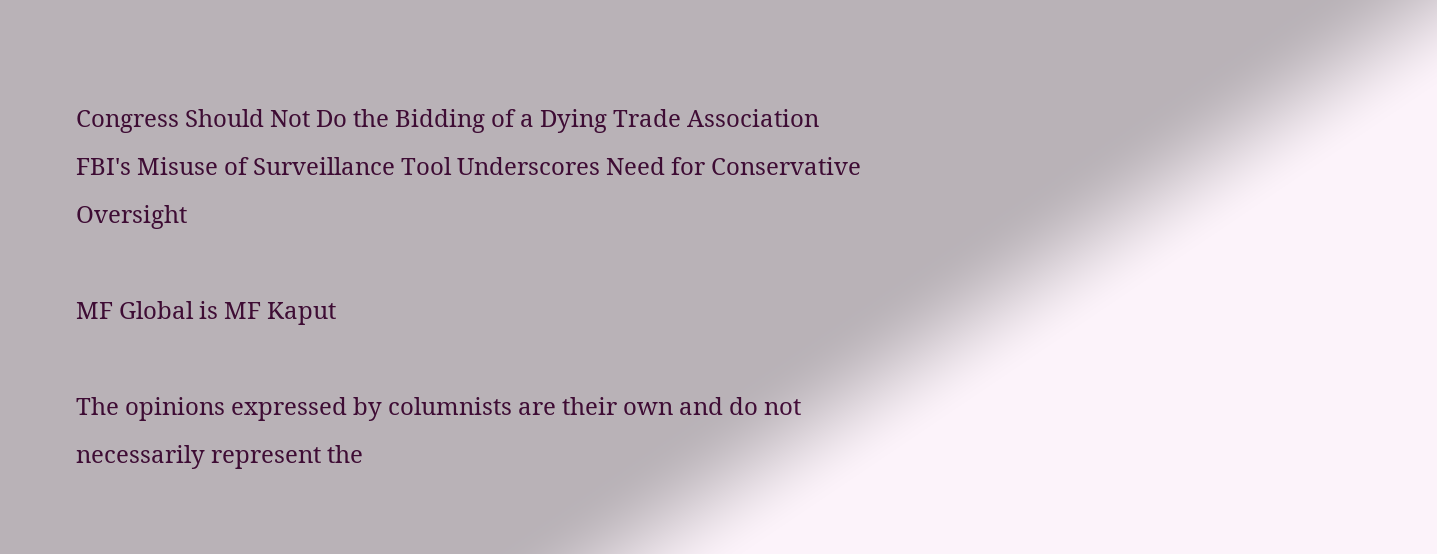Congress Should Not Do the Bidding of a Dying Trade Association
FBI's Misuse of Surveillance Tool Underscores Need for Conservative Oversight

MF Global is MF Kaput

The opinions expressed by columnists are their own and do not necessarily represent the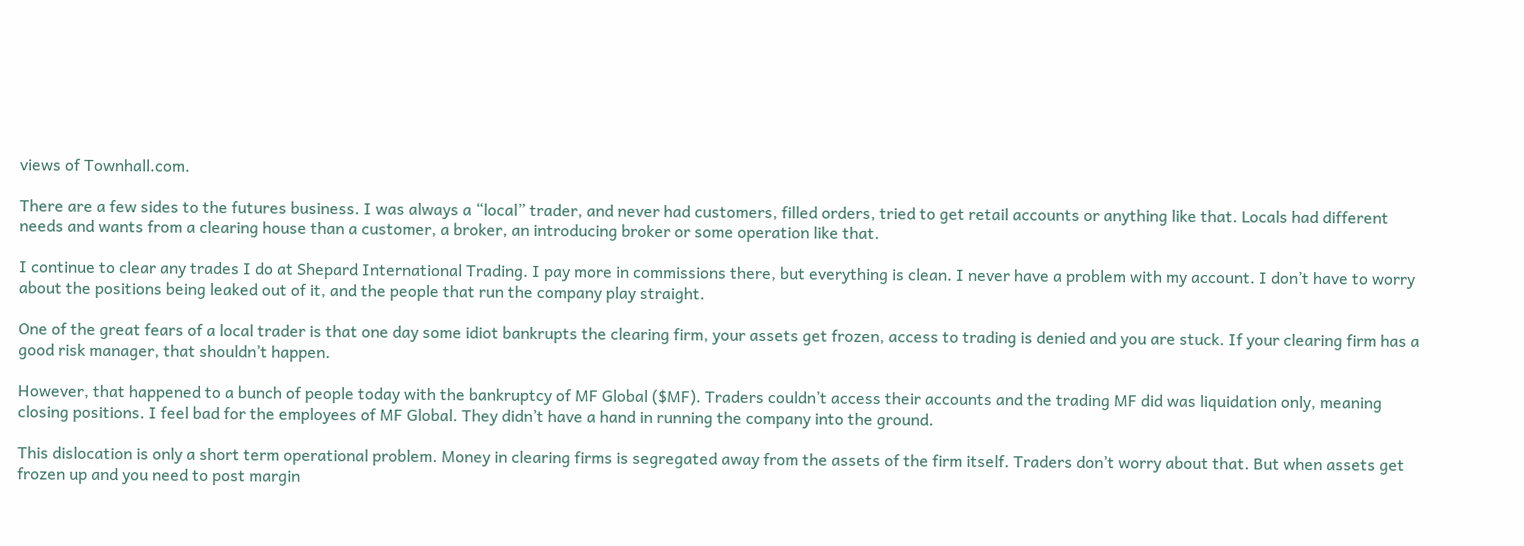views of Townhall.com.

There are a few sides to the futures business. I was always a “local” trader, and never had customers, filled orders, tried to get retail accounts or anything like that. Locals had different needs and wants from a clearing house than a customer, a broker, an introducing broker or some operation like that.

I continue to clear any trades I do at Shepard International Trading. I pay more in commissions there, but everything is clean. I never have a problem with my account. I don’t have to worry about the positions being leaked out of it, and the people that run the company play straight.

One of the great fears of a local trader is that one day some idiot bankrupts the clearing firm, your assets get frozen, access to trading is denied and you are stuck. If your clearing firm has a good risk manager, that shouldn’t happen.

However, that happened to a bunch of people today with the bankruptcy of MF Global ($MF). Traders couldn’t access their accounts and the trading MF did was liquidation only, meaning closing positions. I feel bad for the employees of MF Global. They didn’t have a hand in running the company into the ground.

This dislocation is only a short term operational problem. Money in clearing firms is segregated away from the assets of the firm itself. Traders don’t worry about that. But when assets get frozen up and you need to post margin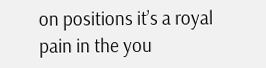on positions it’s a royal pain in the you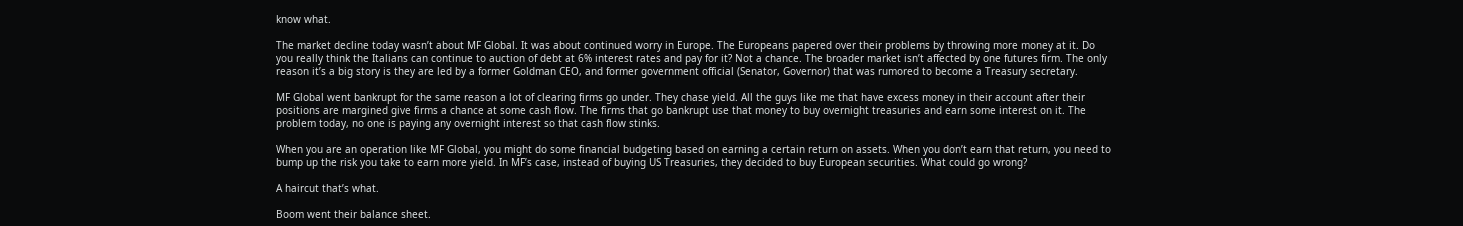know what.

The market decline today wasn’t about MF Global. It was about continued worry in Europe. The Europeans papered over their problems by throwing more money at it. Do you really think the Italians can continue to auction of debt at 6% interest rates and pay for it? Not a chance. The broader market isn’t affected by one futures firm. The only reason it’s a big story is they are led by a former Goldman CEO, and former government official (Senator, Governor) that was rumored to become a Treasury secretary.

MF Global went bankrupt for the same reason a lot of clearing firms go under. They chase yield. All the guys like me that have excess money in their account after their positions are margined give firms a chance at some cash flow. The firms that go bankrupt use that money to buy overnight treasuries and earn some interest on it. The problem today, no one is paying any overnight interest so that cash flow stinks.

When you are an operation like MF Global, you might do some financial budgeting based on earning a certain return on assets. When you don’t earn that return, you need to bump up the risk you take to earn more yield. In MF’s case, instead of buying US Treasuries, they decided to buy European securities. What could go wrong?

A haircut that’s what.

Boom went their balance sheet.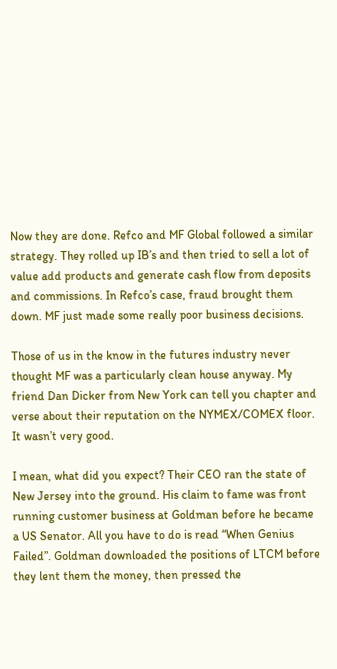Now they are done. Refco and MF Global followed a similar strategy. They rolled up IB’s and then tried to sell a lot of value add products and generate cash flow from deposits and commissions. In Refco’s case, fraud brought them down. MF just made some really poor business decisions.

Those of us in the know in the futures industry never thought MF was a particularly clean house anyway. My friend Dan Dicker from New York can tell you chapter and verse about their reputation on the NYMEX/COMEX floor. It wasn’t very good.

I mean, what did you expect? Their CEO ran the state of New Jersey into the ground. His claim to fame was front running customer business at Goldman before he became a US Senator. All you have to do is read “When Genius Failed”. Goldman downloaded the positions of LTCM before they lent them the money, then pressed the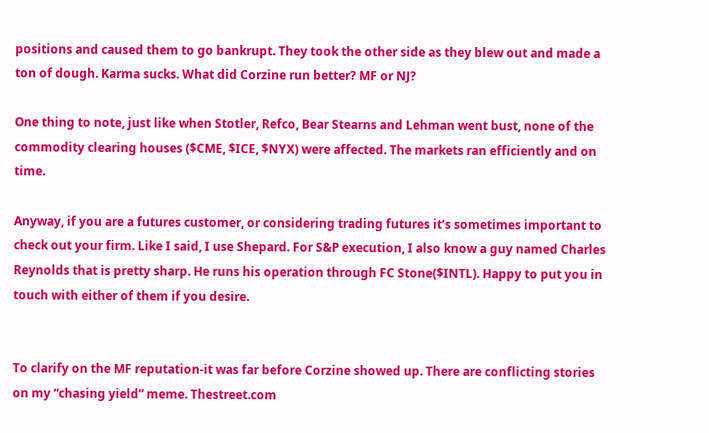positions and caused them to go bankrupt. They took the other side as they blew out and made a ton of dough. Karma sucks. What did Corzine run better? MF or NJ?

One thing to note, just like when Stotler, Refco, Bear Stearns and Lehman went bust, none of the commodity clearing houses ($CME, $ICE, $NYX) were affected. The markets ran efficiently and on time.

Anyway, if you are a futures customer, or considering trading futures it’s sometimes important to check out your firm. Like I said, I use Shepard. For S&P execution, I also know a guy named Charles Reynolds that is pretty sharp. He runs his operation through FC Stone($INTL). Happy to put you in touch with either of them if you desire.


To clarify on the MF reputation-it was far before Corzine showed up. There are conflicting stories on my “chasing yield” meme. Thestreet.com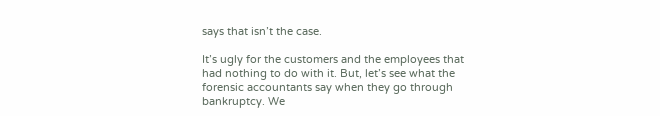says that isn’t the case.

It’s ugly for the customers and the employees that had nothing to do with it. But, let’s see what the forensic accountants say when they go through bankruptcy. We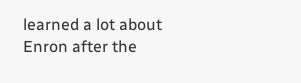learned a lot about Enron after the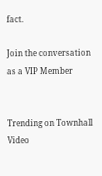fact.

Join the conversation as a VIP Member


Trending on Townhall Video